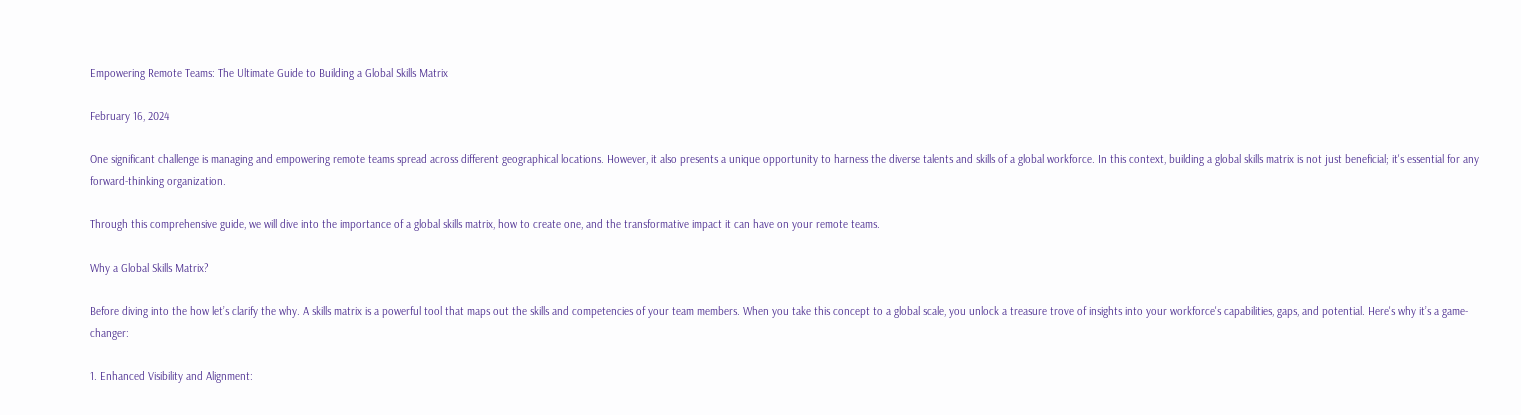Empowering Remote Teams: The Ultimate Guide to Building a Global Skills Matrix

February 16, 2024

One significant challenge is managing and empowering remote teams spread across different geographical locations. However, it also presents a unique opportunity to harness the diverse talents and skills of a global workforce. In this context, building a global skills matrix is not just beneficial; it's essential for any forward-thinking organization.

Through this comprehensive guide, we will dive into the importance of a global skills matrix, how to create one, and the transformative impact it can have on your remote teams.

Why a Global Skills Matrix?

Before diving into the how let’s clarify the why. A skills matrix is a powerful tool that maps out the skills and competencies of your team members. When you take this concept to a global scale, you unlock a treasure trove of insights into your workforce's capabilities, gaps, and potential. Here's why it’s a game-changer:

1. Enhanced Visibility and Alignment: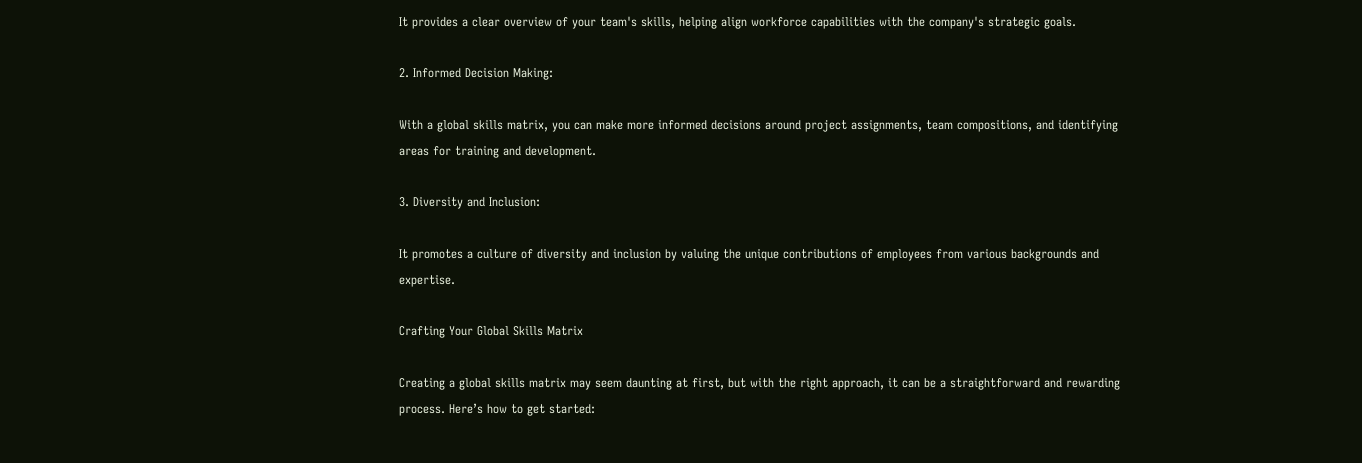It provides a clear overview of your team's skills, helping align workforce capabilities with the company's strategic goals.

2. Informed Decision Making:

With a global skills matrix, you can make more informed decisions around project assignments, team compositions, and identifying areas for training and development.

3. Diversity and Inclusion:

It promotes a culture of diversity and inclusion by valuing the unique contributions of employees from various backgrounds and expertise.

Crafting Your Global Skills Matrix

Creating a global skills matrix may seem daunting at first, but with the right approach, it can be a straightforward and rewarding process. Here’s how to get started: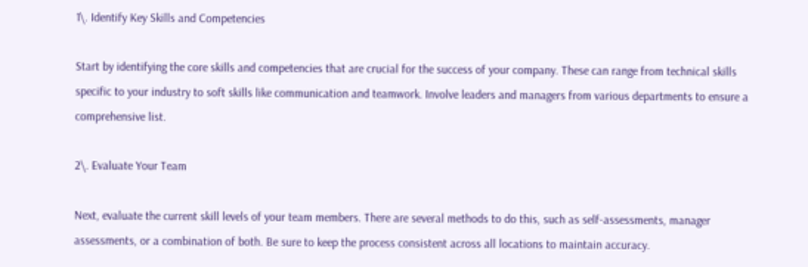1\. Identify Key Skills and Competencies

Start by identifying the core skills and competencies that are crucial for the success of your company. These can range from technical skills specific to your industry to soft skills like communication and teamwork. Involve leaders and managers from various departments to ensure a comprehensive list.

2\. Evaluate Your Team

Next, evaluate the current skill levels of your team members. There are several methods to do this, such as self-assessments, manager assessments, or a combination of both. Be sure to keep the process consistent across all locations to maintain accuracy.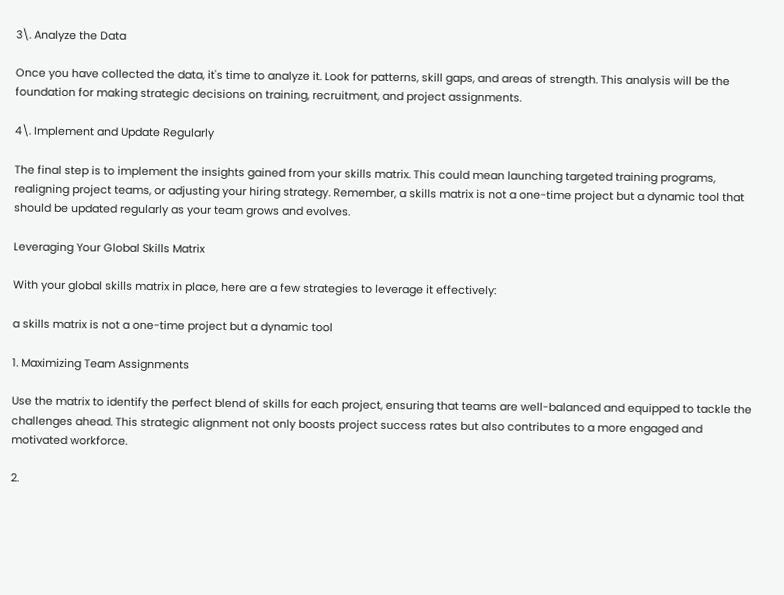3\. Analyze the Data

Once you have collected the data, it's time to analyze it. Look for patterns, skill gaps, and areas of strength. This analysis will be the foundation for making strategic decisions on training, recruitment, and project assignments.

4\. Implement and Update Regularly

The final step is to implement the insights gained from your skills matrix. This could mean launching targeted training programs, realigning project teams, or adjusting your hiring strategy. Remember, a skills matrix is not a one-time project but a dynamic tool that should be updated regularly as your team grows and evolves.

Leveraging Your Global Skills Matrix

With your global skills matrix in place, here are a few strategies to leverage it effectively:

a skills matrix is not a one-time project but a dynamic tool

1. Maximizing Team Assignments

Use the matrix to identify the perfect blend of skills for each project, ensuring that teams are well-balanced and equipped to tackle the challenges ahead. This strategic alignment not only boosts project success rates but also contributes to a more engaged and motivated workforce.

2.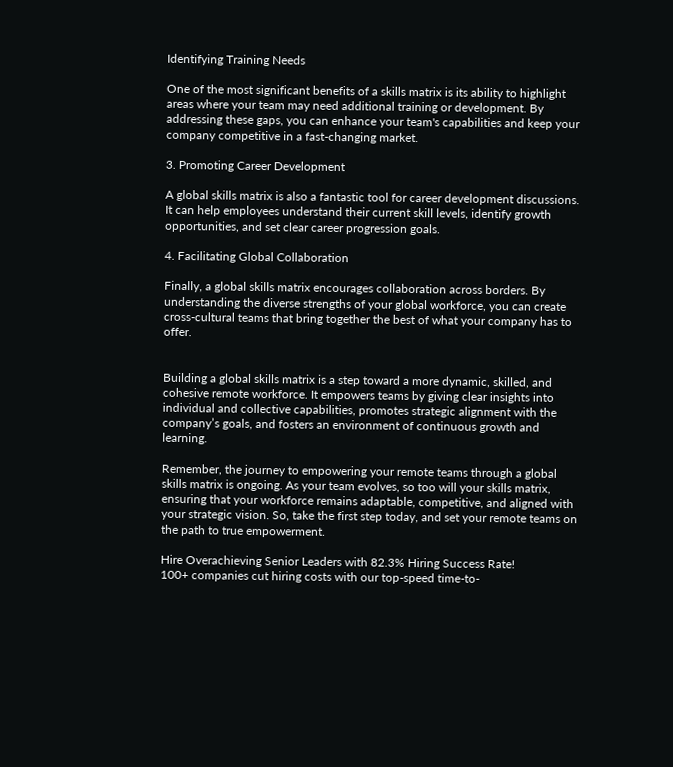Identifying Training Needs

One of the most significant benefits of a skills matrix is its ability to highlight areas where your team may need additional training or development. By addressing these gaps, you can enhance your team's capabilities and keep your company competitive in a fast-changing market.

3. Promoting Career Development

A global skills matrix is also a fantastic tool for career development discussions. It can help employees understand their current skill levels, identify growth opportunities, and set clear career progression goals.

4. Facilitating Global Collaboration

Finally, a global skills matrix encourages collaboration across borders. By understanding the diverse strengths of your global workforce, you can create cross-cultural teams that bring together the best of what your company has to offer.


Building a global skills matrix is a step toward a more dynamic, skilled, and cohesive remote workforce. It empowers teams by giving clear insights into individual and collective capabilities, promotes strategic alignment with the company’s goals, and fosters an environment of continuous growth and learning.

Remember, the journey to empowering your remote teams through a global skills matrix is ongoing. As your team evolves, so too will your skills matrix, ensuring that your workforce remains adaptable, competitive, and aligned with your strategic vision. So, take the first step today, and set your remote teams on the path to true empowerment.

Hire Overachieving Senior Leaders with 82.3% Hiring Success Rate!
100+ companies cut hiring costs with our top-speed time-to-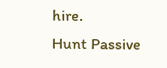hire.
Hunt Passive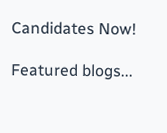Candidates Now!

Featured blogs...